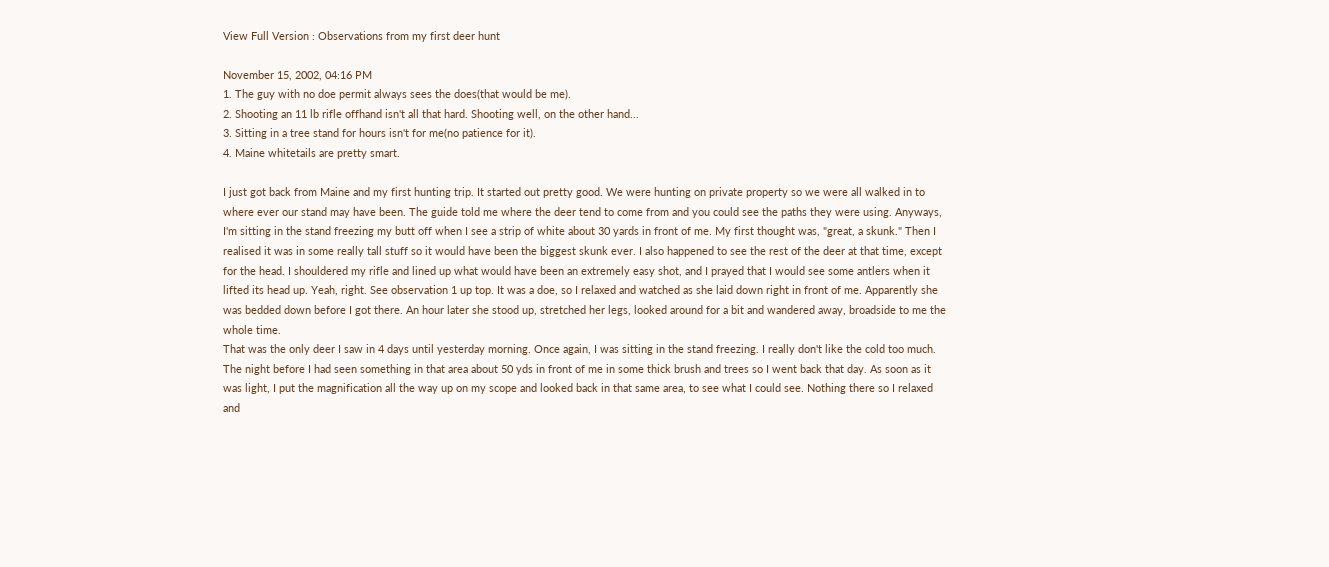View Full Version : Observations from my first deer hunt

November 15, 2002, 04:16 PM
1. The guy with no doe permit always sees the does(that would be me).
2. Shooting an 11 lb rifle offhand isn't all that hard. Shooting well, on the other hand...
3. Sitting in a tree stand for hours isn't for me(no patience for it).
4. Maine whitetails are pretty smart.

I just got back from Maine and my first hunting trip. It started out pretty good. We were hunting on private property so we were all walked in to where ever our stand may have been. The guide told me where the deer tend to come from and you could see the paths they were using. Anyways, I'm sitting in the stand freezing my butt off when I see a strip of white about 30 yards in front of me. My first thought was, "great, a skunk." Then I realised it was in some really tall stuff so it would have been the biggest skunk ever. I also happened to see the rest of the deer at that time, except for the head. I shouldered my rifle and lined up what would have been an extremely easy shot, and I prayed that I would see some antlers when it lifted its head up. Yeah, right. See observation 1 up top. It was a doe, so I relaxed and watched as she laid down right in front of me. Apparently she was bedded down before I got there. An hour later she stood up, stretched her legs, looked around for a bit and wandered away, broadside to me the whole time.
That was the only deer I saw in 4 days until yesterday morning. Once again, I was sitting in the stand freezing. I really don't like the cold too much. The night before I had seen something in that area about 50 yds in front of me in some thick brush and trees so I went back that day. As soon as it was light, I put the magnification all the way up on my scope and looked back in that same area, to see what I could see. Nothing there so I relaxed and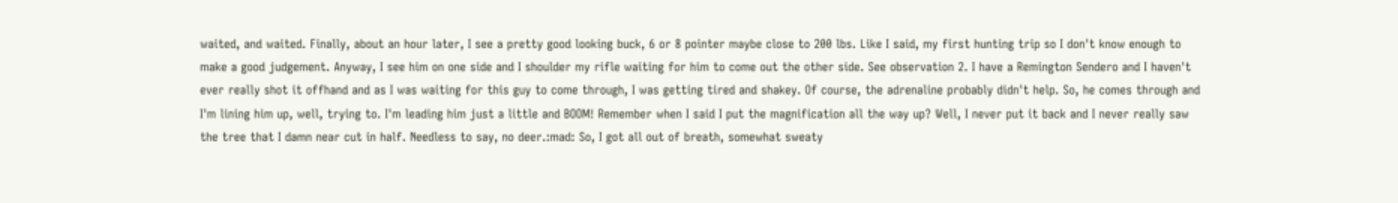waited, and waited. Finally, about an hour later, I see a pretty good looking buck, 6 or 8 pointer maybe close to 200 lbs. Like I said, my first hunting trip so I don't know enough to make a good judgement. Anyway, I see him on one side and I shoulder my rifle waiting for him to come out the other side. See observation 2. I have a Remington Sendero and I haven't ever really shot it offhand and as I was waiting for this guy to come through, I was getting tired and shakey. Of course, the adrenaline probably didn't help. So, he comes through and I'm lining him up, well, trying to. I'm leading him just a little and BOOM! Remember when I said I put the magnification all the way up? Well, I never put it back and I never really saw the tree that I damn near cut in half. Needless to say, no deer.:mad: So, I got all out of breath, somewhat sweaty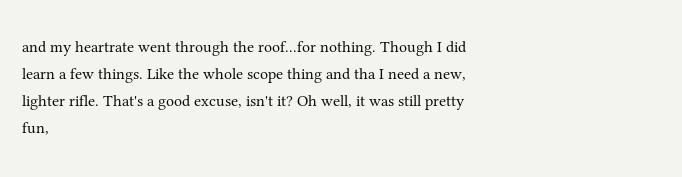and my heartrate went through the roof...for nothing. Though I did learn a few things. Like the whole scope thing and tha I need a new, lighter rifle. That's a good excuse, isn't it? Oh well, it was still pretty fun,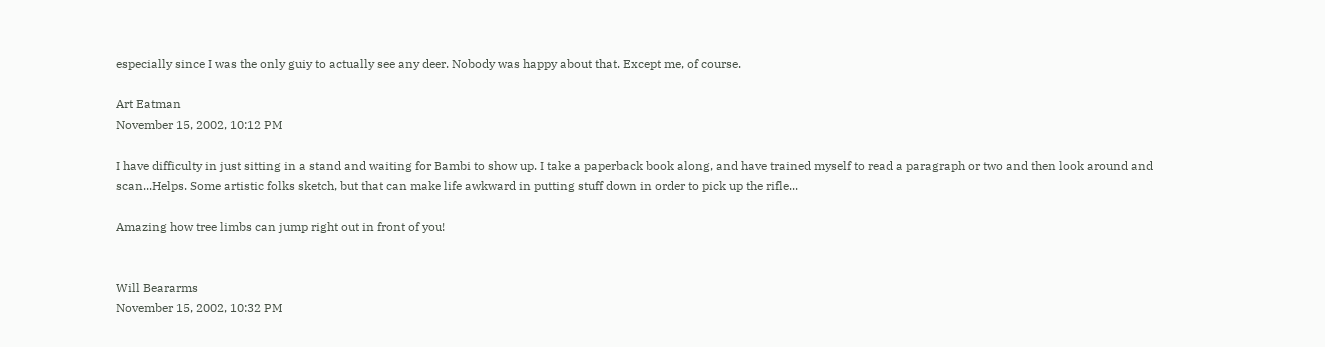especially since I was the only guiy to actually see any deer. Nobody was happy about that. Except me, of course.

Art Eatman
November 15, 2002, 10:12 PM

I have difficulty in just sitting in a stand and waiting for Bambi to show up. I take a paperback book along, and have trained myself to read a paragraph or two and then look around and scan...Helps. Some artistic folks sketch, but that can make life awkward in putting stuff down in order to pick up the rifle...

Amazing how tree limbs can jump right out in front of you!


Will Beararms
November 15, 2002, 10:32 PM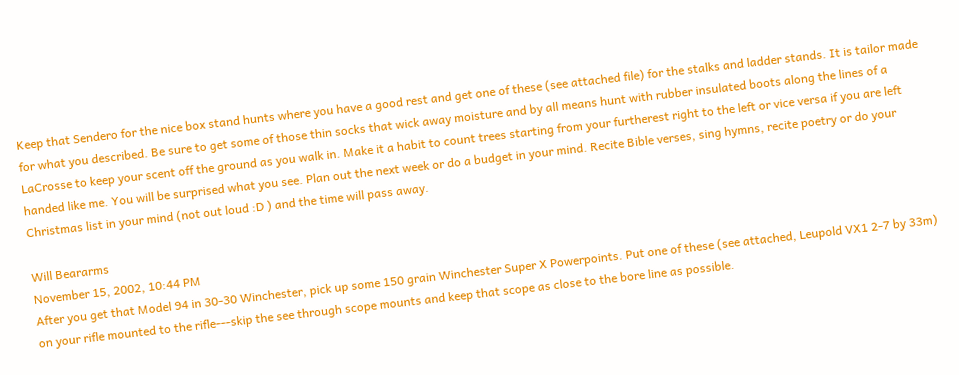Keep that Sendero for the nice box stand hunts where you have a good rest and get one of these (see attached file) for the stalks and ladder stands. It is tailor made for what you described. Be sure to get some of those thin socks that wick away moisture and by all means hunt with rubber insulated boots along the lines of a LaCrosse to keep your scent off the ground as you walk in. Make it a habit to count trees starting from your furtherest right to the left or vice versa if you are left handed like me. You will be surprised what you see. Plan out the next week or do a budget in your mind. Recite Bible verses, sing hymns, recite poetry or do your Christmas list in your mind (not out loud :D ) and the time will pass away.

Will Beararms
November 15, 2002, 10:44 PM
After you get that Model 94 in 30-30 Winchester, pick up some 150 grain Winchester Super X Powerpoints. Put one of these (see attached, Leupold VX1 2-7 by 33m) on your rifle mounted to the rifle---skip the see through scope mounts and keep that scope as close to the bore line as possible.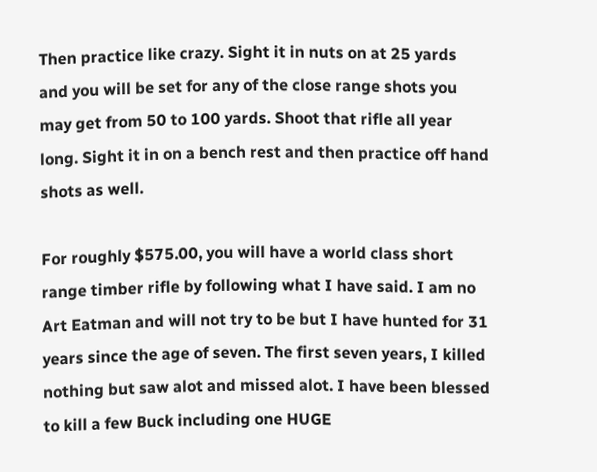Then practice like crazy. Sight it in nuts on at 25 yards and you will be set for any of the close range shots you may get from 50 to 100 yards. Shoot that rifle all year long. Sight it in on a bench rest and then practice off hand shots as well.

For roughly $575.00, you will have a world class short range timber rifle by following what I have said. I am no Art Eatman and will not try to be but I have hunted for 31 years since the age of seven. The first seven years, I killed nothing but saw alot and missed alot. I have been blessed to kill a few Buck including one HUGE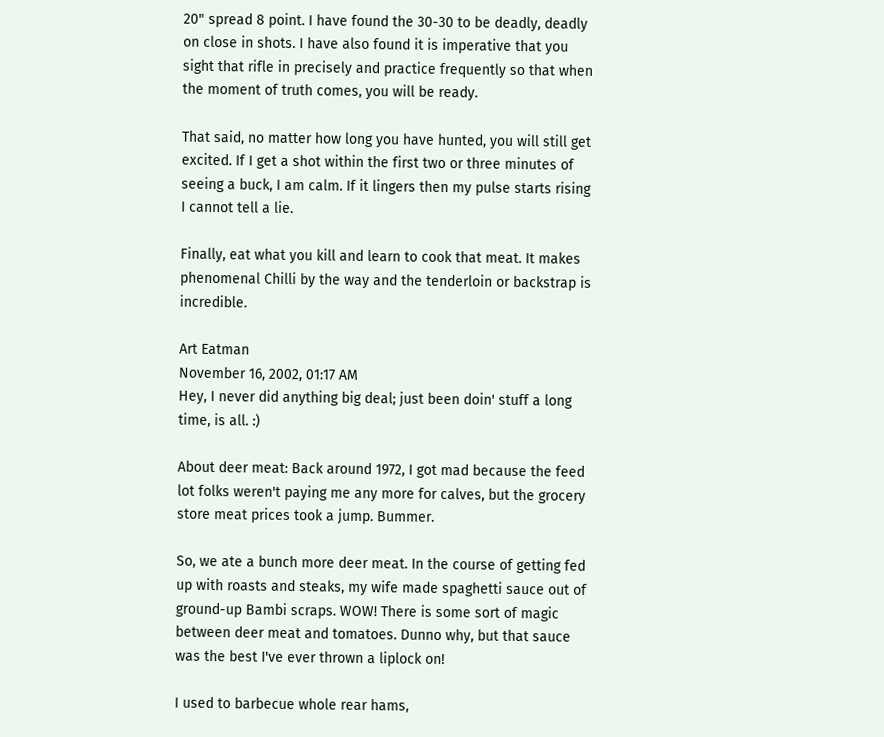20" spread 8 point. I have found the 30-30 to be deadly, deadly on close in shots. I have also found it is imperative that you sight that rifle in precisely and practice frequently so that when the moment of truth comes, you will be ready.

That said, no matter how long you have hunted, you will still get excited. If I get a shot within the first two or three minutes of seeing a buck, I am calm. If it lingers then my pulse starts rising I cannot tell a lie.

Finally, eat what you kill and learn to cook that meat. It makes phenomenal Chilli by the way and the tenderloin or backstrap is incredible.

Art Eatman
November 16, 2002, 01:17 AM
Hey, I never did anything big deal; just been doin' stuff a long time, is all. :)

About deer meat: Back around 1972, I got mad because the feed lot folks weren't paying me any more for calves, but the grocery store meat prices took a jump. Bummer.

So, we ate a bunch more deer meat. In the course of getting fed up with roasts and steaks, my wife made spaghetti sauce out of ground-up Bambi scraps. WOW! There is some sort of magic between deer meat and tomatoes. Dunno why, but that sauce was the best I've ever thrown a liplock on!

I used to barbecue whole rear hams,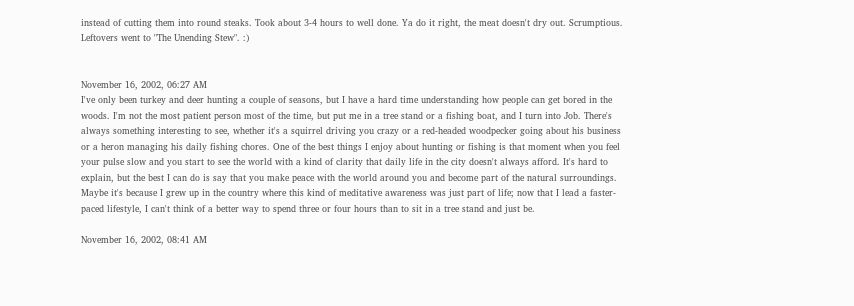instead of cutting them into round steaks. Took about 3-4 hours to well done. Ya do it right, the meat doesn't dry out. Scrumptious. Leftovers went to "The Unending Stew". :)


November 16, 2002, 06:27 AM
I've only been turkey and deer hunting a couple of seasons, but I have a hard time understanding how people can get bored in the woods. I'm not the most patient person most of the time, but put me in a tree stand or a fishing boat, and I turn into Job. There's always something interesting to see, whether it's a squirrel driving you crazy or a red-headed woodpecker going about his business or a heron managing his daily fishing chores. One of the best things I enjoy about hunting or fishing is that moment when you feel your pulse slow and you start to see the world with a kind of clarity that daily life in the city doesn't always afford. It's hard to explain, but the best I can do is say that you make peace with the world around you and become part of the natural surroundings. Maybe it's because I grew up in the country where this kind of meditative awareness was just part of life; now that I lead a faster-paced lifestyle, I can't think of a better way to spend three or four hours than to sit in a tree stand and just be.

November 16, 2002, 08:41 AM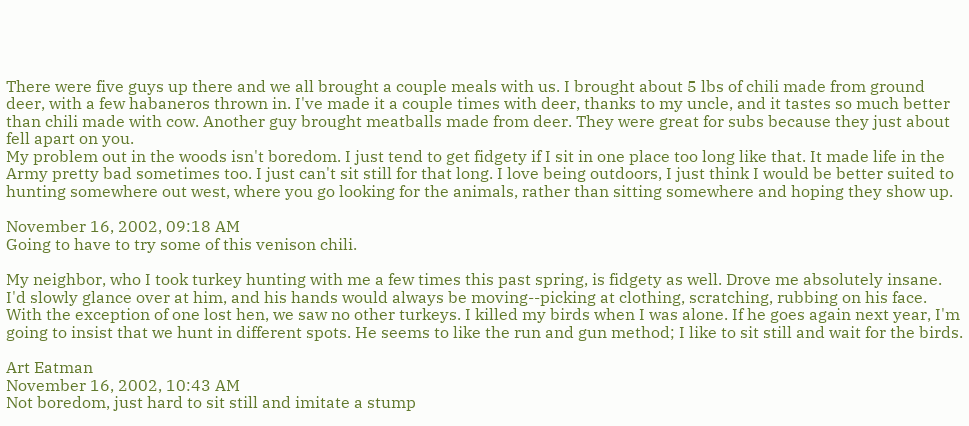There were five guys up there and we all brought a couple meals with us. I brought about 5 lbs of chili made from ground deer, with a few habaneros thrown in. I've made it a couple times with deer, thanks to my uncle, and it tastes so much better than chili made with cow. Another guy brought meatballs made from deer. They were great for subs because they just about fell apart on you.
My problem out in the woods isn't boredom. I just tend to get fidgety if I sit in one place too long like that. It made life in the Army pretty bad sometimes too. I just can't sit still for that long. I love being outdoors, I just think I would be better suited to hunting somewhere out west, where you go looking for the animals, rather than sitting somewhere and hoping they show up.

November 16, 2002, 09:18 AM
Going to have to try some of this venison chili.

My neighbor, who I took turkey hunting with me a few times this past spring, is fidgety as well. Drove me absolutely insane. I'd slowly glance over at him, and his hands would always be moving--picking at clothing, scratching, rubbing on his face. With the exception of one lost hen, we saw no other turkeys. I killed my birds when I was alone. If he goes again next year, I'm going to insist that we hunt in different spots. He seems to like the run and gun method; I like to sit still and wait for the birds.

Art Eatman
November 16, 2002, 10:43 AM
Not boredom, just hard to sit still and imitate a stump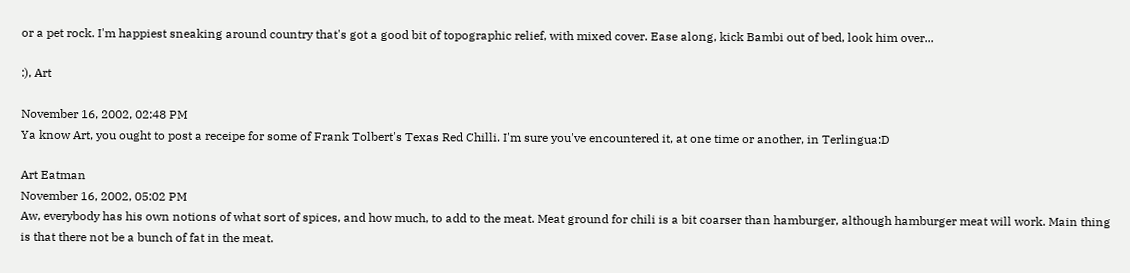or a pet rock. I'm happiest sneaking around country that's got a good bit of topographic relief, with mixed cover. Ease along, kick Bambi out of bed, look him over...

:), Art

November 16, 2002, 02:48 PM
Ya know Art, you ought to post a receipe for some of Frank Tolbert's Texas Red Chilli. I'm sure you've encountered it, at one time or another, in Terlingua:D

Art Eatman
November 16, 2002, 05:02 PM
Aw, everybody has his own notions of what sort of spices, and how much, to add to the meat. Meat ground for chili is a bit coarser than hamburger, although hamburger meat will work. Main thing is that there not be a bunch of fat in the meat.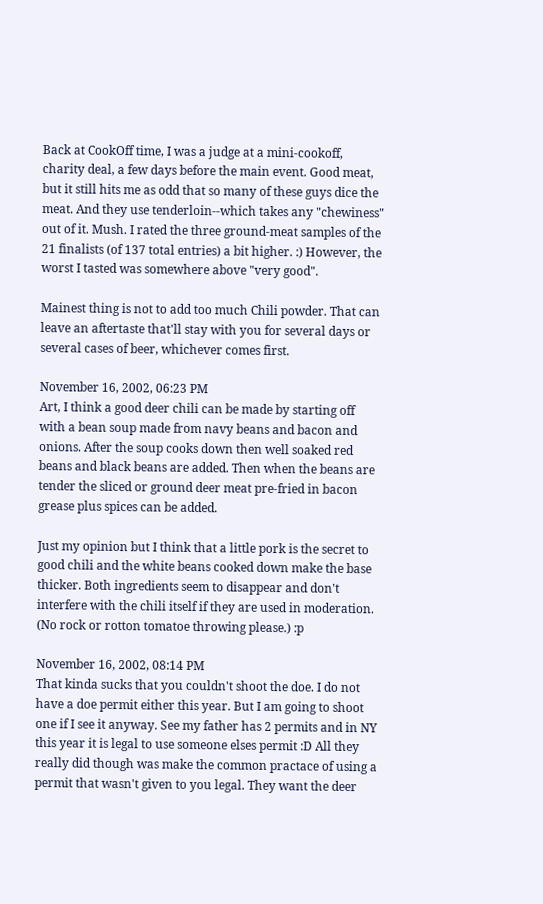Back at CookOff time, I was a judge at a mini-cookoff, charity deal, a few days before the main event. Good meat, but it still hits me as odd that so many of these guys dice the meat. And they use tenderloin--which takes any "chewiness" out of it. Mush. I rated the three ground-meat samples of the 21 finalists (of 137 total entries) a bit higher. :) However, the worst I tasted was somewhere above "very good".

Mainest thing is not to add too much Chili powder. That can leave an aftertaste that'll stay with you for several days or several cases of beer, whichever comes first.

November 16, 2002, 06:23 PM
Art, I think a good deer chili can be made by starting off with a bean soup made from navy beans and bacon and onions. After the soup cooks down then well soaked red beans and black beans are added. Then when the beans are tender the sliced or ground deer meat pre-fried in bacon grease plus spices can be added.

Just my opinion but I think that a little pork is the secret to good chili and the white beans cooked down make the base thicker. Both ingredients seem to disappear and don't interfere with the chili itself if they are used in moderation. (No rock or rotton tomatoe throwing please.) :p

November 16, 2002, 08:14 PM
That kinda sucks that you couldn't shoot the doe. I do not have a doe permit either this year. But I am going to shoot one if I see it anyway. See my father has 2 permits and in NY this year it is legal to use someone elses permit :D All they really did though was make the common practace of using a permit that wasn't given to you legal. They want the deer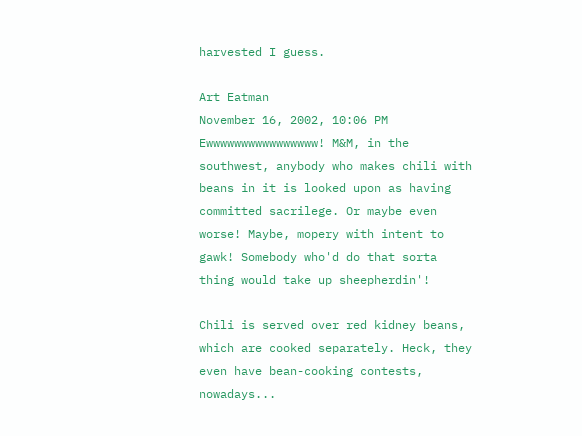harvested I guess.

Art Eatman
November 16, 2002, 10:06 PM
Ewwwwwwwwwwwwwwww! M&M, in the southwest, anybody who makes chili with beans in it is looked upon as having committed sacrilege. Or maybe even worse! Maybe, mopery with intent to gawk! Somebody who'd do that sorta thing would take up sheepherdin'!

Chili is served over red kidney beans, which are cooked separately. Heck, they even have bean-cooking contests, nowadays...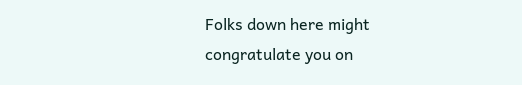Folks down here might congratulate you on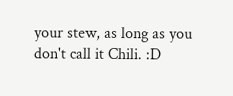your stew, as long as you don't call it Chili. :D